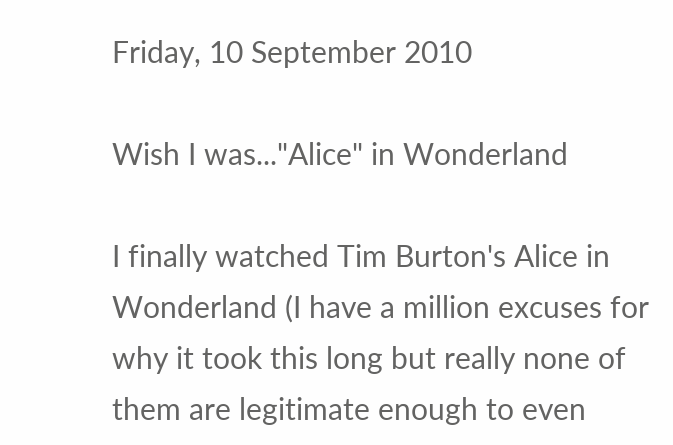Friday, 10 September 2010

Wish I was..."Alice" in Wonderland

I finally watched Tim Burton's Alice in Wonderland (I have a million excuses for why it took this long but really none of them are legitimate enough to even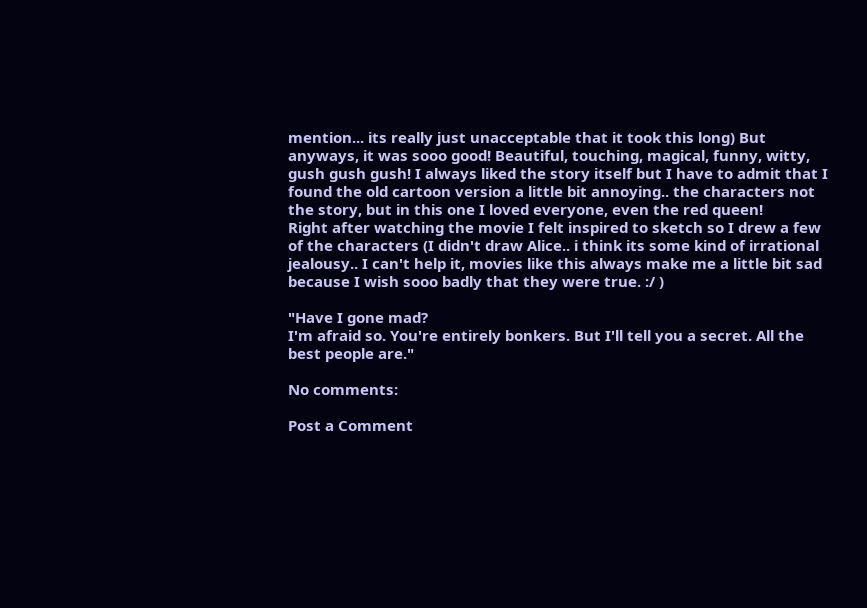mention... its really just unacceptable that it took this long) But anyways, it was sooo good! Beautiful, touching, magical, funny, witty, gush gush gush! I always liked the story itself but I have to admit that I found the old cartoon version a little bit annoying.. the characters not the story, but in this one I loved everyone, even the red queen!
Right after watching the movie I felt inspired to sketch so I drew a few of the characters (I didn't draw Alice.. i think its some kind of irrational jealousy.. I can't help it, movies like this always make me a little bit sad because I wish sooo badly that they were true. :/ )

"Have I gone mad?
I'm afraid so. You're entirely bonkers. But I'll tell you a secret. All the best people are."

No comments:

Post a Comment